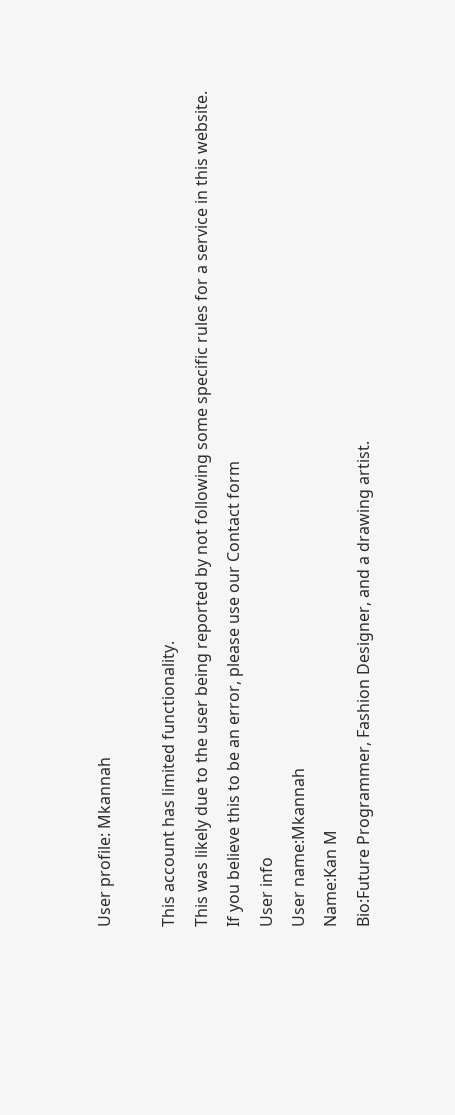User profile: Mkannah

This account has limited functionality.
This was likely due to the user being reported by not following some specific rules for a service in this website.
If you believe this to be an error, please use our Contact form
User info
User name:Mkannah
Name:Kan M
Bio:Future Programmer, Fashion Designer, and a drawing artist.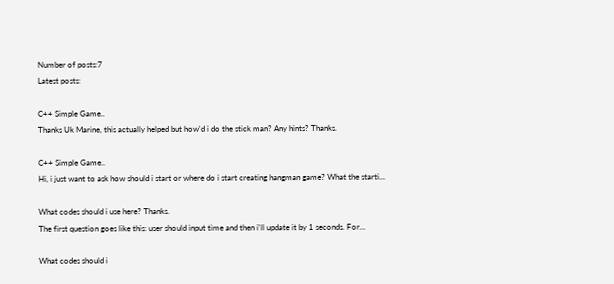Number of posts:7
Latest posts:

C++ Simple Game..
Thanks Uk Marine, this actually helped but how'd i do the stick man? Any hints? Thanks.

C++ Simple Game..
Hi, i just want to ask how should i start or where do i start creating hangman game? What the starti...

What codes should i use here? Thanks.
The first question goes like this: user should input time and then i'll update it by 1 seconds. For...

What codes should i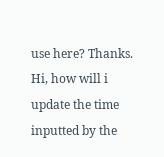use here? Thanks.
Hi, how will i update the time inputted by the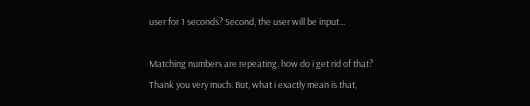user for 1 seconds? Second, the user will be input...

Matching numbers are repeating, how do i get rid of that?
Thank you very much. But, what i exactly mean is that,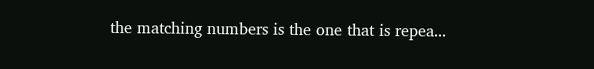the matching numbers is the one that is repea...